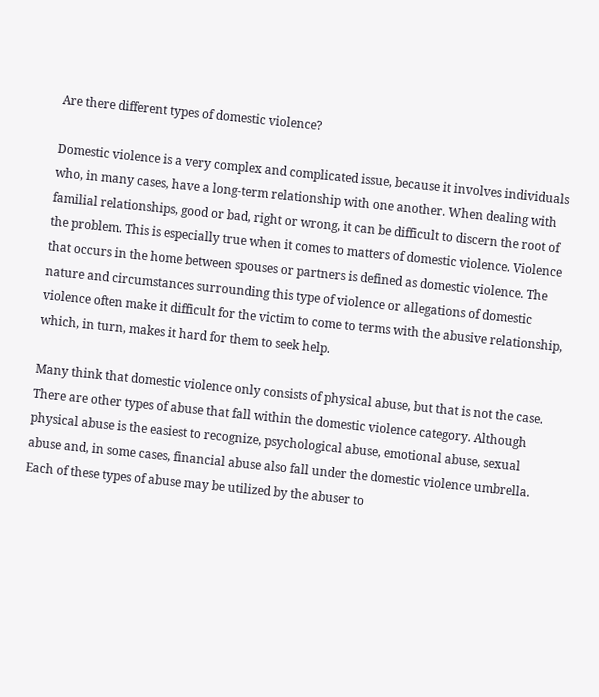Are there different types of domestic violence?

Domestic violence is a very complex and complicated issue, because it involves individuals who, in many cases, have a long-term relationship with one another. When dealing with familial relationships, good or bad, right or wrong, it can be difficult to discern the root of the problem. This is especially true when it comes to matters of domestic violence. Violence that occurs in the home between spouses or partners is defined as domestic violence. The nature and circumstances surrounding this type of violence or allegations of domestic violence often make it difficult for the victim to come to terms with the abusive relationship, which, in turn, makes it hard for them to seek help.

Many think that domestic violence only consists of physical abuse, but that is not the case. There are other types of abuse that fall within the domestic violence category. Although physical abuse is the easiest to recognize, psychological abuse, emotional abuse, sexual abuse and, in some cases, financial abuse also fall under the domestic violence umbrella. Each of these types of abuse may be utilized by the abuser to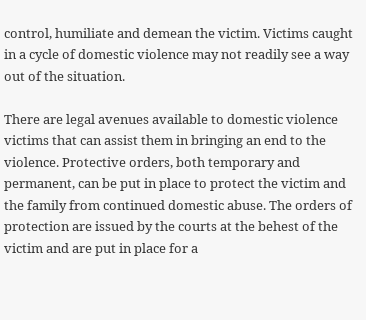control, humiliate and demean the victim. Victims caught in a cycle of domestic violence may not readily see a way out of the situation.

There are legal avenues available to domestic violence victims that can assist them in bringing an end to the violence. Protective orders, both temporary and permanent, can be put in place to protect the victim and the family from continued domestic abuse. The orders of protection are issued by the courts at the behest of the victim and are put in place for a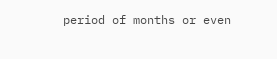period of months or even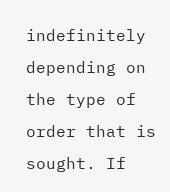indefinitely depending on the type of order that is sought. If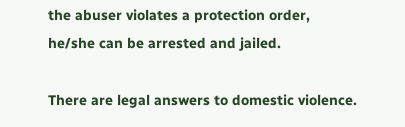the abuser violates a protection order, he/she can be arrested and jailed.

There are legal answers to domestic violence.